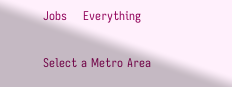Jobs    Everything

Select a Metro Area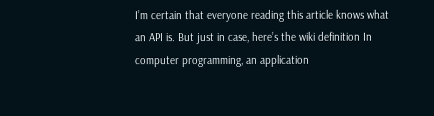I’m certain that everyone reading this article knows what an API is. But just in case, here’s the wiki definition In computer programming, an application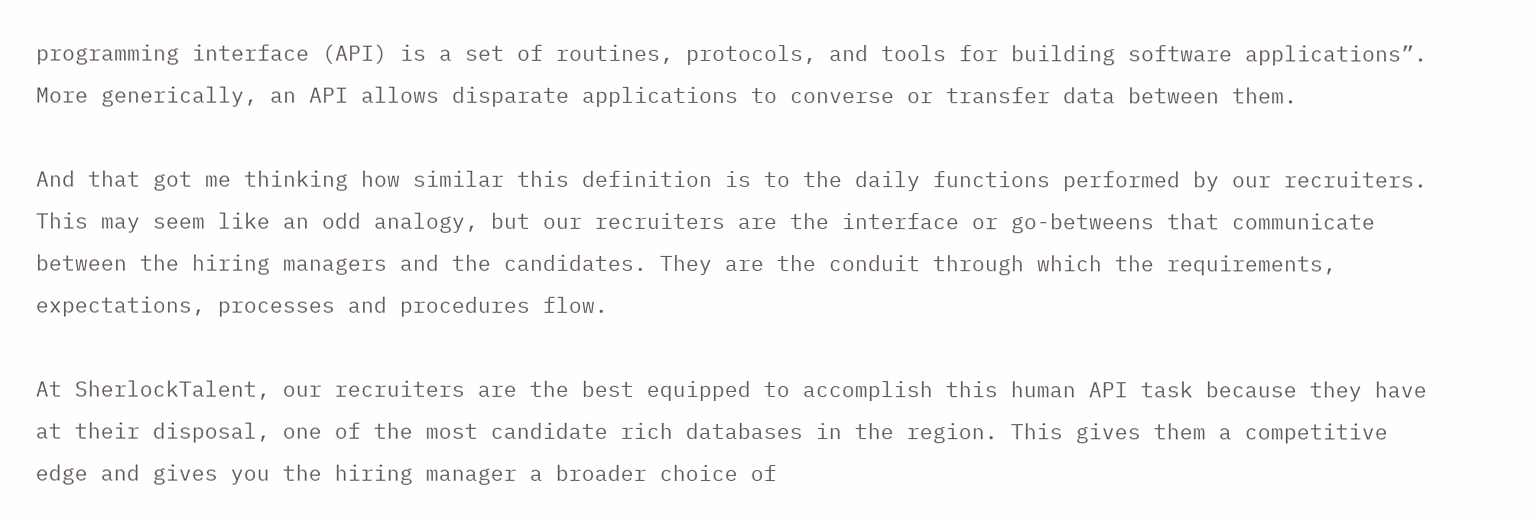programming interface (API) is a set of routines, protocols, and tools for building software applications”. More generically, an API allows disparate applications to converse or transfer data between them.

And that got me thinking how similar this definition is to the daily functions performed by our recruiters. This may seem like an odd analogy, but our recruiters are the interface or go-betweens that communicate between the hiring managers and the candidates. They are the conduit through which the requirements, expectations, processes and procedures flow.

At SherlockTalent, our recruiters are the best equipped to accomplish this human API task because they have at their disposal, one of the most candidate rich databases in the region. This gives them a competitive edge and gives you the hiring manager a broader choice of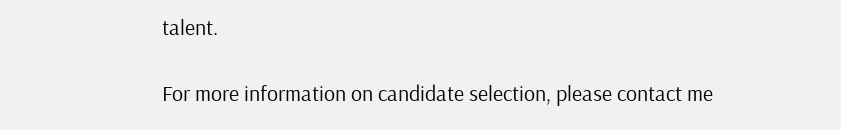talent.

For more information on candidate selection, please contact me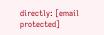directly: [email protected]